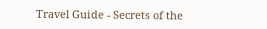Travel Guide - Secrets of the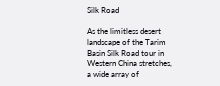Silk Road

As the limitless desert landscape of the Tarim Basin Silk Road tour in Western China stretches, a wide array of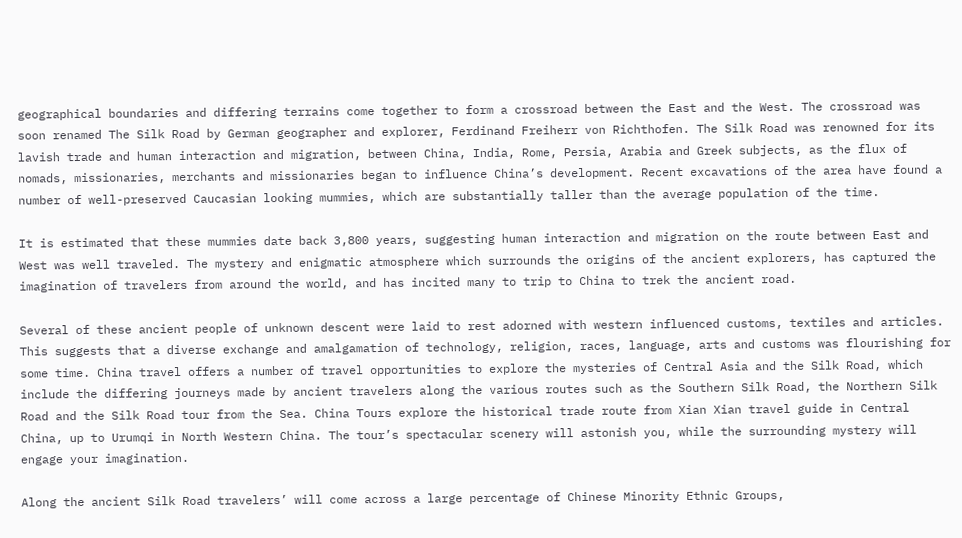geographical boundaries and differing terrains come together to form a crossroad between the East and the West. The crossroad was soon renamed The Silk Road by German geographer and explorer, Ferdinand Freiherr von Richthofen. The Silk Road was renowned for its lavish trade and human interaction and migration, between China, India, Rome, Persia, Arabia and Greek subjects, as the flux of nomads, missionaries, merchants and missionaries began to influence China’s development. Recent excavations of the area have found a number of well-preserved Caucasian looking mummies, which are substantially taller than the average population of the time.

It is estimated that these mummies date back 3,800 years, suggesting human interaction and migration on the route between East and West was well traveled. The mystery and enigmatic atmosphere which surrounds the origins of the ancient explorers, has captured the imagination of travelers from around the world, and has incited many to trip to China to trek the ancient road.

Several of these ancient people of unknown descent were laid to rest adorned with western influenced customs, textiles and articles. This suggests that a diverse exchange and amalgamation of technology, religion, races, language, arts and customs was flourishing for some time. China travel offers a number of travel opportunities to explore the mysteries of Central Asia and the Silk Road, which include the differing journeys made by ancient travelers along the various routes such as the Southern Silk Road, the Northern Silk Road and the Silk Road tour from the Sea. China Tours explore the historical trade route from Xian Xian travel guide in Central China, up to Urumqi in North Western China. The tour’s spectacular scenery will astonish you, while the surrounding mystery will engage your imagination.

Along the ancient Silk Road travelers’ will come across a large percentage of Chinese Minority Ethnic Groups,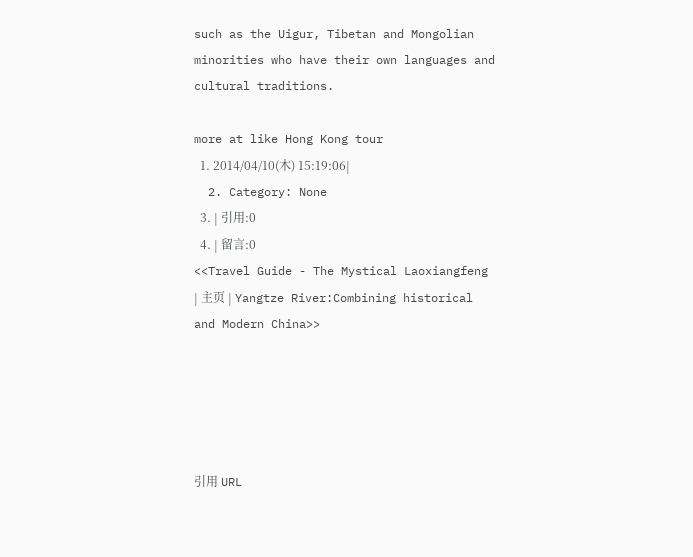such as the Uigur, Tibetan and Mongolian minorities who have their own languages and cultural traditions.

more at like Hong Kong tour
  1. 2014/04/10(木) 15:19:06|
  2. Category: None
  3. | 引用:0
  4. | 留言:0
<<Travel Guide - The Mystical Laoxiangfeng | 主页 | Yangtze River:Combining historical and Modern China>>





引用 URL